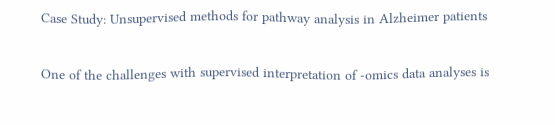Case Study: Unsupervised methods for pathway analysis in Alzheimer patients

One of the challenges with supervised interpretation of -omics data analyses is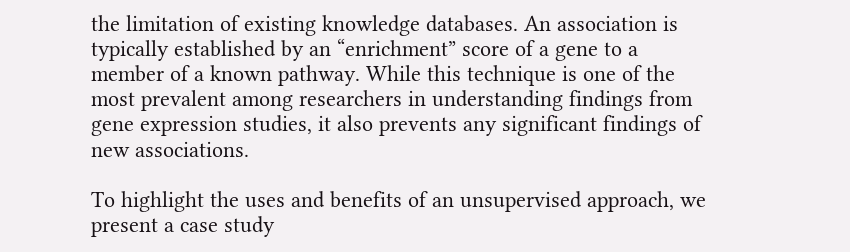the limitation of existing knowledge databases. An association is typically established by an “enrichment” score of a gene to a member of a known pathway. While this technique is one of the most prevalent among researchers in understanding findings from gene expression studies, it also prevents any significant findings of new associations.

To highlight the uses and benefits of an unsupervised approach, we present a case study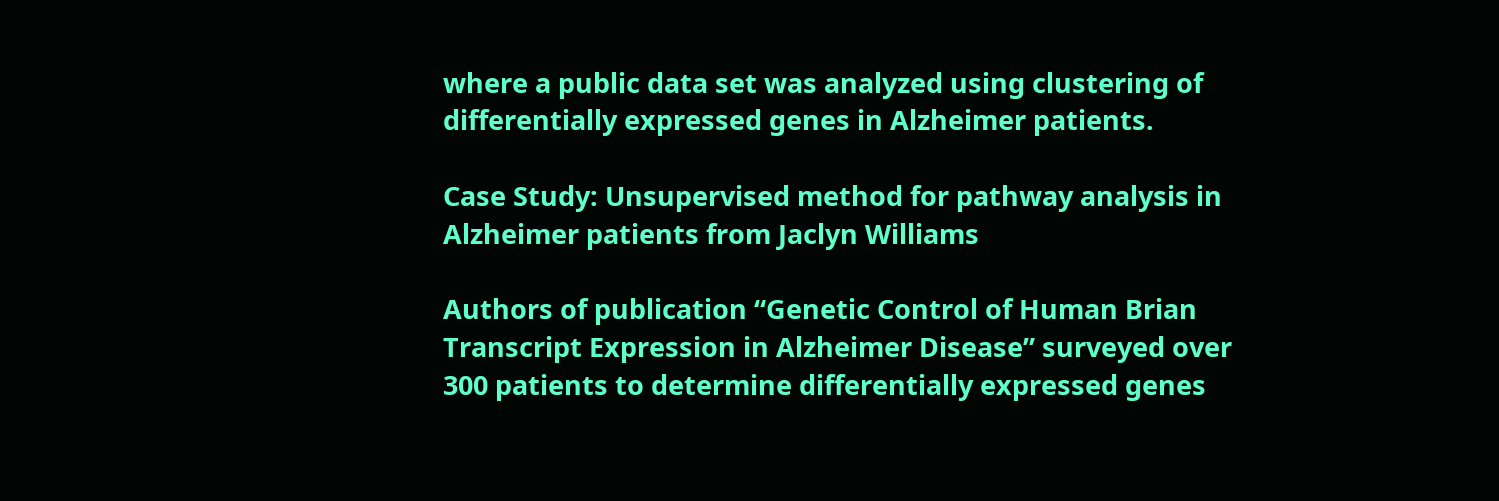where a public data set was analyzed using clustering of differentially expressed genes in Alzheimer patients.

Case Study: Unsupervised method for pathway analysis in Alzheimer patients from Jaclyn Williams

Authors of publication “Genetic Control of Human Brian Transcript Expression in Alzheimer Disease” surveyed over 300 patients to determine differentially expressed genes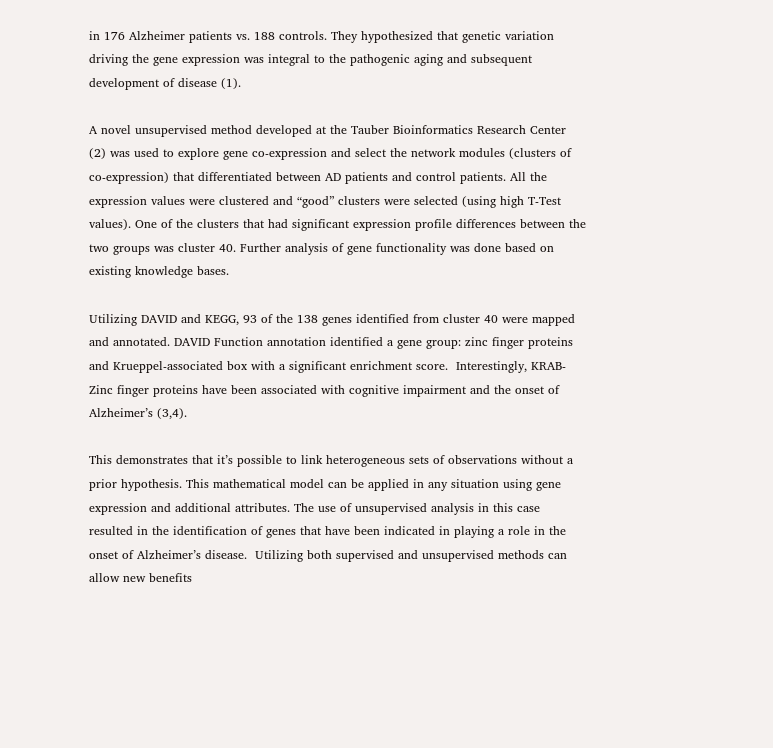in 176 Alzheimer patients vs. 188 controls. They hypothesized that genetic variation driving the gene expression was integral to the pathogenic aging and subsequent development of disease (1).

A novel unsupervised method developed at the Tauber Bioinformatics Research Center (2) was used to explore gene co-expression and select the network modules (clusters of co-expression) that differentiated between AD patients and control patients. All the expression values were clustered and “good” clusters were selected (using high T-Test values). One of the clusters that had significant expression profile differences between the two groups was cluster 40. Further analysis of gene functionality was done based on existing knowledge bases.

Utilizing DAVID and KEGG, 93 of the 138 genes identified from cluster 40 were mapped and annotated. DAVID Function annotation identified a gene group: zinc finger proteins and Krueppel-associated box with a significant enrichment score.  Interestingly, KRAB-Zinc finger proteins have been associated with cognitive impairment and the onset of Alzheimer’s (3,4).

This demonstrates that it’s possible to link heterogeneous sets of observations without a prior hypothesis. This mathematical model can be applied in any situation using gene expression and additional attributes. The use of unsupervised analysis in this case resulted in the identification of genes that have been indicated in playing a role in the onset of Alzheimer’s disease.  Utilizing both supervised and unsupervised methods can allow new benefits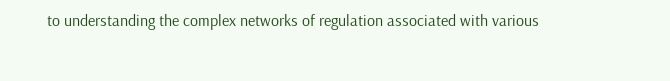to understanding the complex networks of regulation associated with various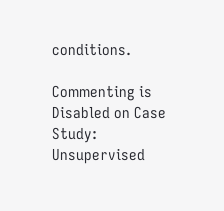conditions.

Commenting is Disabled on Case Study: Unsupervised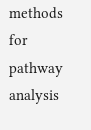methods for pathway analysis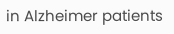in Alzheimer patients